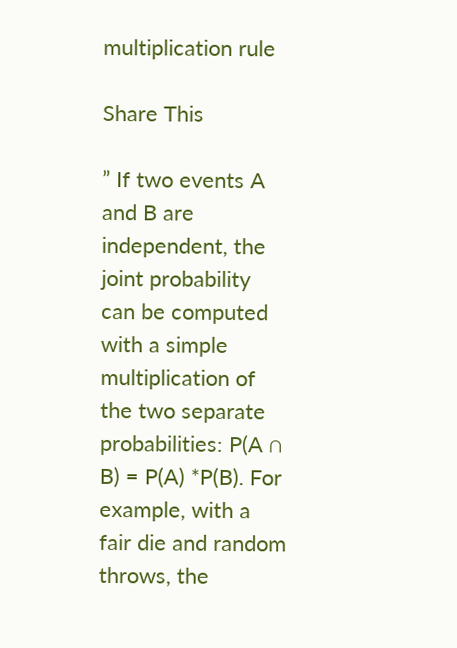multiplication rule

Share This

” If two events A and B are independent, the joint probability can be computed with a simple multiplication of the two separate probabilities: P(A ∩ B) = P(A) *P(B). For example, with a fair die and random throws, the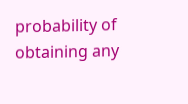probability of obtaining any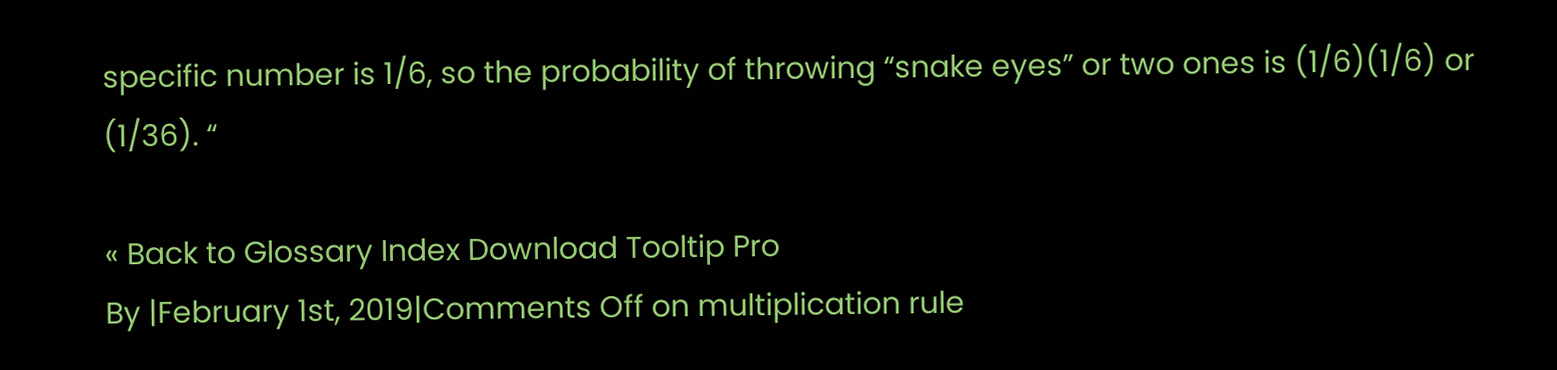specific number is 1/6, so the probability of throwing “snake eyes” or two ones is (1/6)(1/6) or (1/36). “

« Back to Glossary Index Download Tooltip Pro
By |February 1st, 2019|Comments Off on multiplication rule